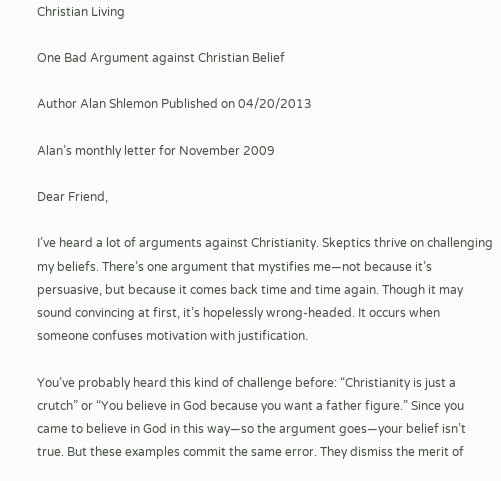Christian Living

One Bad Argument against Christian Belief

Author Alan Shlemon Published on 04/20/2013

Alan’s monthly letter for November 2009

Dear Friend,

I’ve heard a lot of arguments against Christianity. Skeptics thrive on challenging my beliefs. There’s one argument that mystifies me—not because it’s persuasive, but because it comes back time and time again. Though it may sound convincing at first, it’s hopelessly wrong-headed. It occurs when someone confuses motivation with justification.

You’ve probably heard this kind of challenge before: “Christianity is just a crutch” or “You believe in God because you want a father figure.” Since you came to believe in God in this way—so the argument goes—your belief isn’t true. But these examples commit the same error. They dismiss the merit of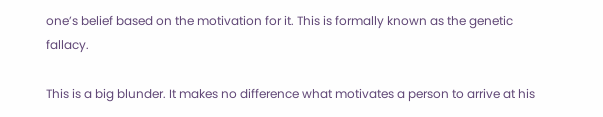one’s belief based on the motivation for it. This is formally known as the genetic fallacy.

This is a big blunder. It makes no difference what motivates a person to arrive at his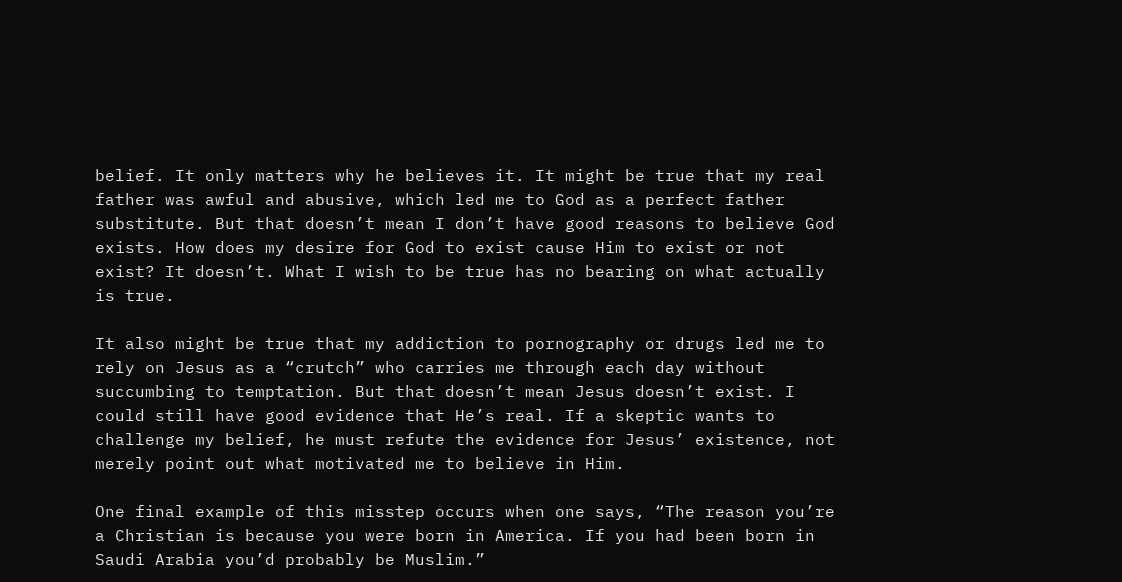belief. It only matters why he believes it. It might be true that my real father was awful and abusive, which led me to God as a perfect father substitute. But that doesn’t mean I don’t have good reasons to believe God exists. How does my desire for God to exist cause Him to exist or not exist? It doesn’t. What I wish to be true has no bearing on what actually is true.

It also might be true that my addiction to pornography or drugs led me to rely on Jesus as a “crutch” who carries me through each day without succumbing to temptation. But that doesn’t mean Jesus doesn’t exist. I could still have good evidence that He’s real. If a skeptic wants to challenge my belief, he must refute the evidence for Jesus’ existence, not merely point out what motivated me to believe in Him.

One final example of this misstep occurs when one says, “The reason you’re a Christian is because you were born in America. If you had been born in Saudi Arabia you’d probably be Muslim.”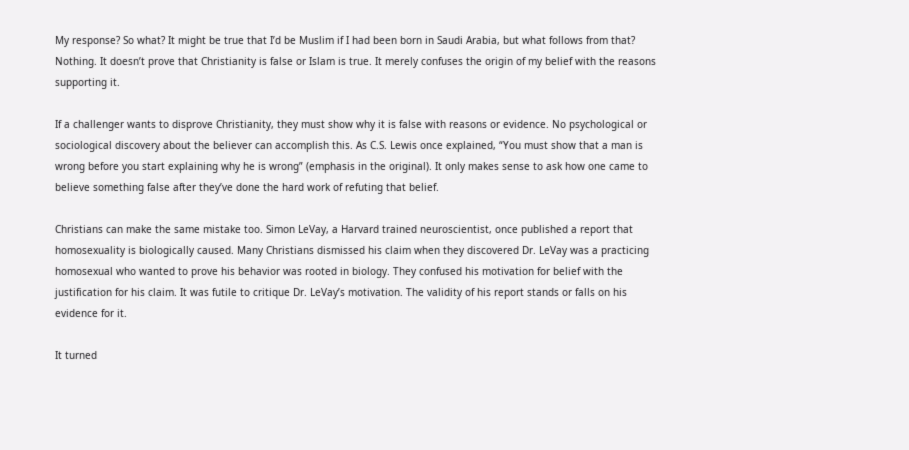My response? So what? It might be true that I’d be Muslim if I had been born in Saudi Arabia, but what follows from that? Nothing. It doesn’t prove that Christianity is false or Islam is true. It merely confuses the origin of my belief with the reasons supporting it.

If a challenger wants to disprove Christianity, they must show why it is false with reasons or evidence. No psychological or sociological discovery about the believer can accomplish this. As C.S. Lewis once explained, “You must show that a man is wrong before you start explaining why he is wrong” (emphasis in the original). It only makes sense to ask how one came to believe something false after they’ve done the hard work of refuting that belief.

Christians can make the same mistake too. Simon LeVay, a Harvard trained neuroscientist, once published a report that homosexuality is biologically caused. Many Christians dismissed his claim when they discovered Dr. LeVay was a practicing homosexual who wanted to prove his behavior was rooted in biology. They confused his motivation for belief with the justification for his claim. It was futile to critique Dr. LeVay’s motivation. The validity of his report stands or falls on his evidence for it.

It turned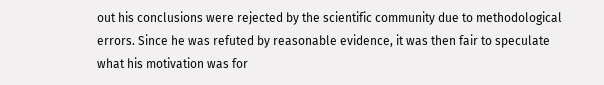out his conclusions were rejected by the scientific community due to methodological errors. Since he was refuted by reasonable evidence, it was then fair to speculate what his motivation was for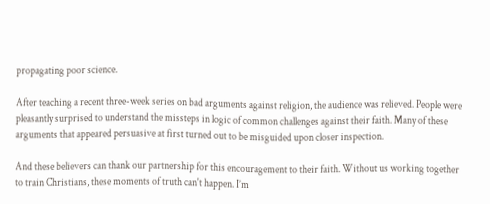propagating poor science.

After teaching a recent three-week series on bad arguments against religion, the audience was relieved. People were pleasantly surprised to understand the missteps in logic of common challenges against their faith. Many of these arguments that appeared persuasive at first turned out to be misguided upon closer inspection.

And these believers can thank our partnership for this encouragement to their faith. Without us working together to train Christians, these moments of truth can't happen. I’m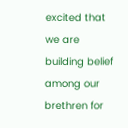excited that we are building belief among our brethren for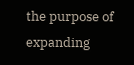the purpose of expanding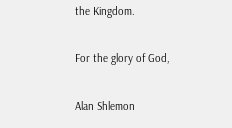the Kingdom.

For the glory of God,

Alan Shlemon